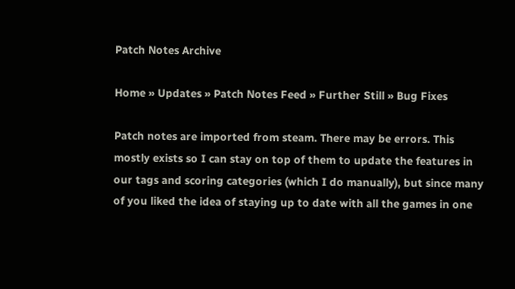Patch Notes Archive

Home » Updates » Patch Notes Feed » Further Still » Bug Fixes

Patch notes are imported from steam. There may be errors. This mostly exists so I can stay on top of them to update the features in our tags and scoring categories (which I do manually), but since many of you liked the idea of staying up to date with all the games in one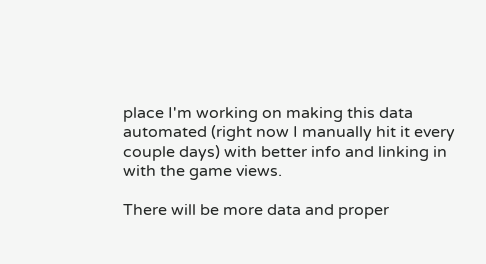place I'm working on making this data automated (right now I manually hit it every couple days) with better info and linking in with the game views.

There will be more data and proper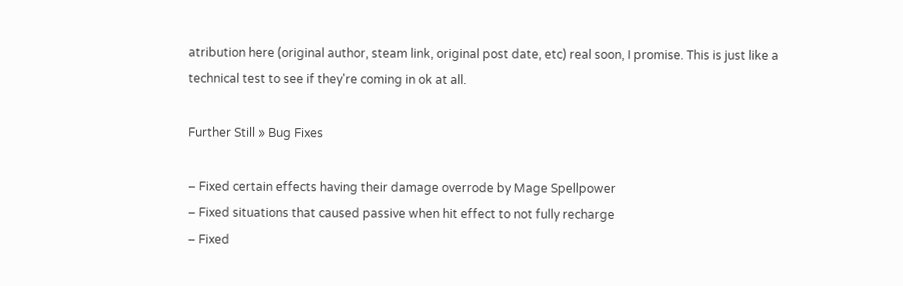atribution here (original author, steam link, original post date, etc) real soon, I promise. This is just like a technical test to see if they're coming in ok at all.

Further Still » Bug Fixes

– Fixed certain effects having their damage overrode by Mage Spellpower
– Fixed situations that caused passive when hit effect to not fully recharge
– Fixed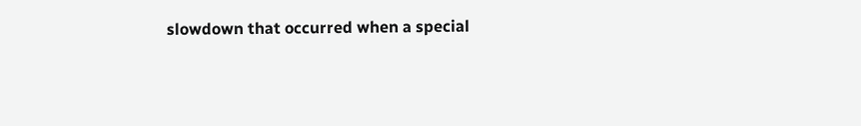slowdown that occurred when a special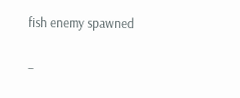fish enemy spawned

–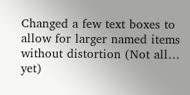Changed a few text boxes to allow for larger named items without distortion (Not all… yet)